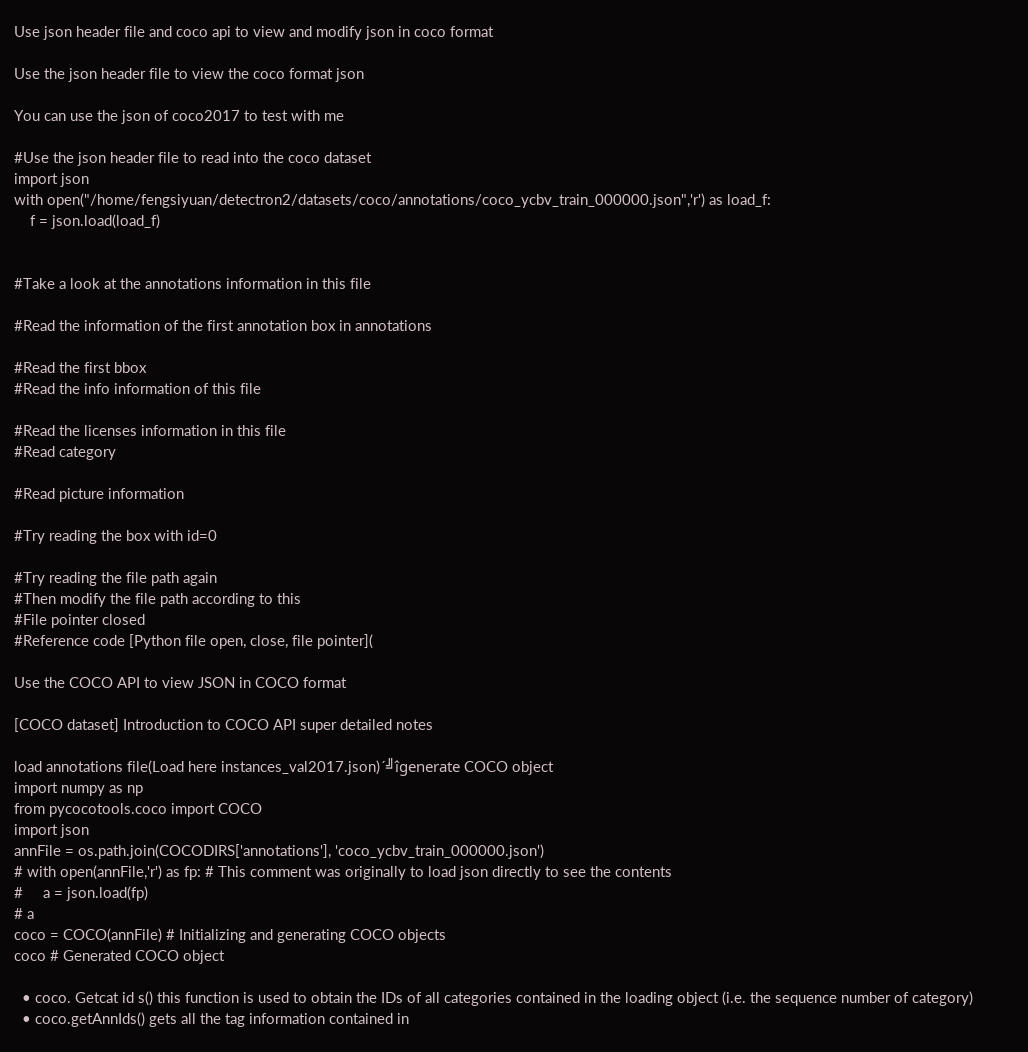Use json header file and coco api to view and modify json in coco format

Use the json header file to view the coco format json

You can use the json of coco2017 to test with me

#Use the json header file to read into the coco dataset
import json
with open("/home/fengsiyuan/detectron2/datasets/coco/annotations/coco_ycbv_train_000000.json",'r') as load_f:
    f = json.load(load_f)


#Take a look at the annotations information in this file

#Read the information of the first annotation box in annotations

#Read the first bbox
#Read the info information of this file

#Read the licenses information in this file
#Read category

#Read picture information

#Try reading the box with id=0

#Try reading the file path again
#Then modify the file path according to this
#File pointer closed
#Reference code [Python file open, close, file pointer](

Use the COCO API to view JSON in COCO format

[COCO dataset] Introduction to COCO API super detailed notes

load annotations file(Load here instances_val2017.json)´╝îgenerate COCO object
import numpy as np
from pycocotools.coco import COCO
import json
annFile = os.path.join(COCODIRS['annotations'], 'coco_ycbv_train_000000.json')
# with open(annFile,'r') as fp: # This comment was originally to load json directly to see the contents
#     a = json.load(fp)
# a
coco = COCO(annFile) # Initializing and generating COCO objects
coco # Generated COCO object

  • coco. Getcat id s() this function is used to obtain the IDs of all categories contained in the loading object (i.e. the sequence number of category)
  • coco.getAnnIds() gets all the tag information contained in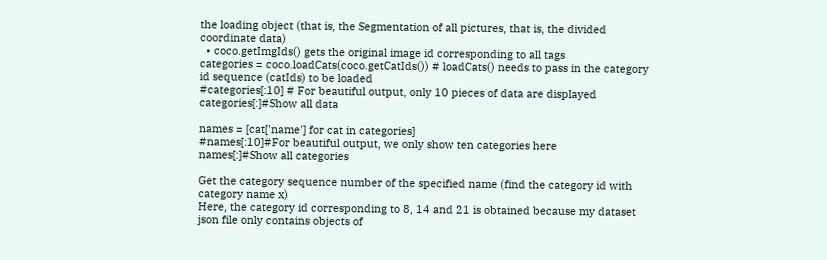the loading object (that is, the Segmentation of all pictures, that is, the divided coordinate data)
  • coco.getImgIds() gets the original image id corresponding to all tags
categories = coco.loadCats(coco.getCatIds()) # loadCats() needs to pass in the category id sequence (catIds) to be loaded
#categories[:10] # For beautiful output, only 10 pieces of data are displayed
categories[:]#Show all data

names = [cat['name'] for cat in categories]
#names[:10]#For beautiful output, we only show ten categories here
names[:]#Show all categories

Get the category sequence number of the specified name (find the category id with category name x)
Here, the category id corresponding to 8, 14 and 21 is obtained because my dataset json file only contains objects of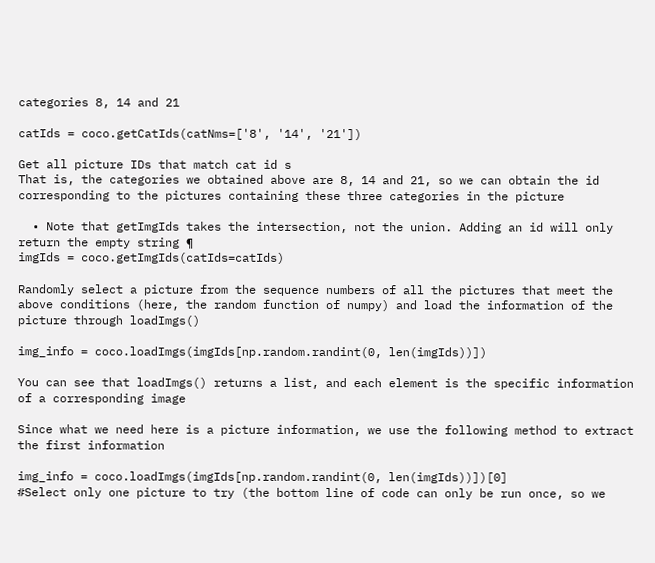categories 8, 14 and 21

catIds = coco.getCatIds(catNms=['8', '14', '21'])

Get all picture IDs that match cat id s
That is, the categories we obtained above are 8, 14 and 21, so we can obtain the id corresponding to the pictures containing these three categories in the picture

  • Note that getImgIds takes the intersection, not the union. Adding an id will only return the empty string ¶
imgIds = coco.getImgIds(catIds=catIds)

Randomly select a picture from the sequence numbers of all the pictures that meet the above conditions (here, the random function of numpy) and load the information of the picture through loadImgs()

img_info = coco.loadImgs(imgIds[np.random.randint(0, len(imgIds))])

You can see that loadImgs() returns a list, and each element is the specific information of a corresponding image

Since what we need here is a picture information, we use the following method to extract the first information

img_info = coco.loadImgs(imgIds[np.random.randint(0, len(imgIds))])[0]
#Select only one picture to try (the bottom line of code can only be run once, so we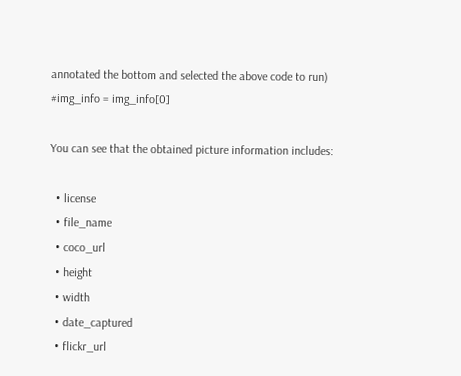annotated the bottom and selected the above code to run)
#img_info = img_info[0]

You can see that the obtained picture information includes:

  • license
  • file_name
  • coco_url
  • height
  • width
  • date_captured
  • flickr_url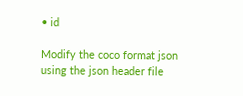• id

Modify the coco format json using the json header file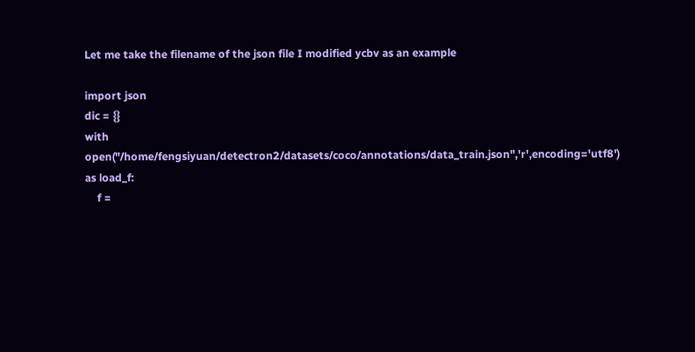Let me take the filename of the json file I modified ycbv as an example

import json
dic = {}
with open("/home/fengsiyuan/detectron2/datasets/coco/annotations/data_train.json",'r',encoding='utf8') as load_f:
    f =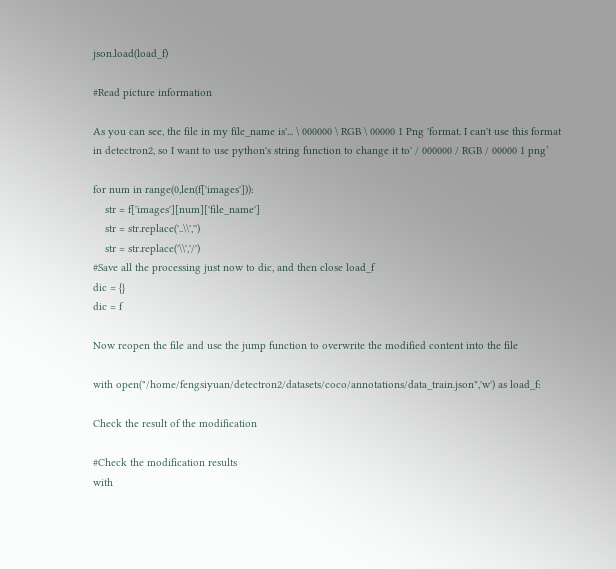json.load(load_f)

#Read picture information

As you can see, the file in my file_name is'... \ 000000 \ RGB \ 00000 1 Png 'format. I can't use this format in detectron2, so I want to use python's string function to change it to' / 000000 / RGB / 00000 1 png’

for num in range(0,len(f['images'])):
    str = f['images'][num]['file_name']
    str = str.replace('..\\','')
    str = str.replace('\\','/')
#Save all the processing just now to dic, and then close load_f
dic = {}
dic = f

Now reopen the file and use the jump function to overwrite the modified content into the file

with open("/home/fengsiyuan/detectron2/datasets/coco/annotations/data_train.json",'w') as load_f:

Check the result of the modification

#Check the modification results
with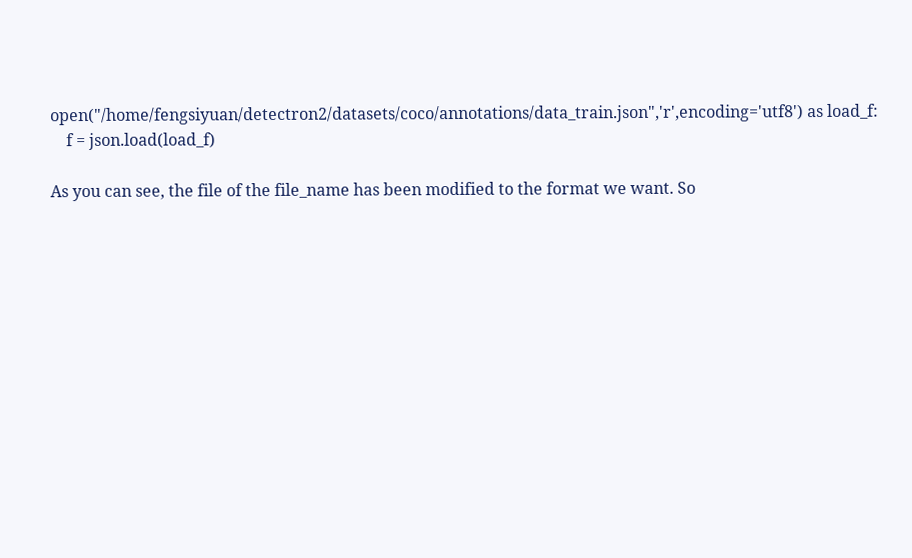open("/home/fengsiyuan/detectron2/datasets/coco/annotations/data_train.json",'r',encoding='utf8') as load_f:
    f = json.load(load_f)

As you can see, the file of the file_name has been modified to the format we want. So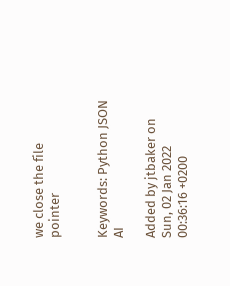we close the file pointer


Keywords: Python JSON AI

Added by jtbaker on Sun, 02 Jan 2022 00:36:16 +0200